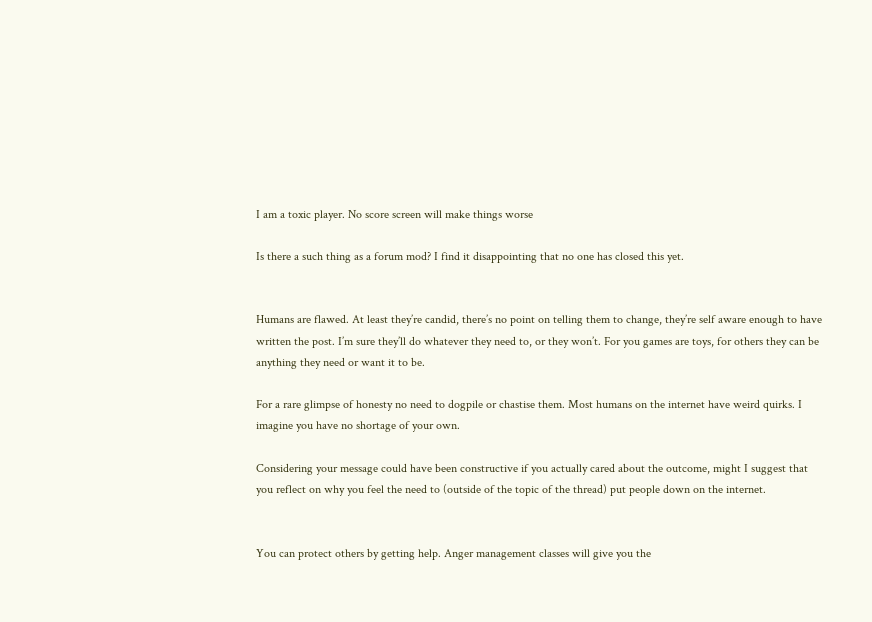I am a toxic player. No score screen will make things worse

Is there a such thing as a forum mod? I find it disappointing that no one has closed this yet.


Humans are flawed. At least they’re candid, there’s no point on telling them to change, they’re self aware enough to have written the post. I’m sure they’ll do whatever they need to, or they won’t. For you games are toys, for others they can be anything they need or want it to be.

For a rare glimpse of honesty no need to dogpile or chastise them. Most humans on the internet have weird quirks. I imagine you have no shortage of your own.

Considering your message could have been constructive if you actually cared about the outcome, might I suggest that you reflect on why you feel the need to (outside of the topic of the thread) put people down on the internet.


You can protect others by getting help. Anger management classes will give you the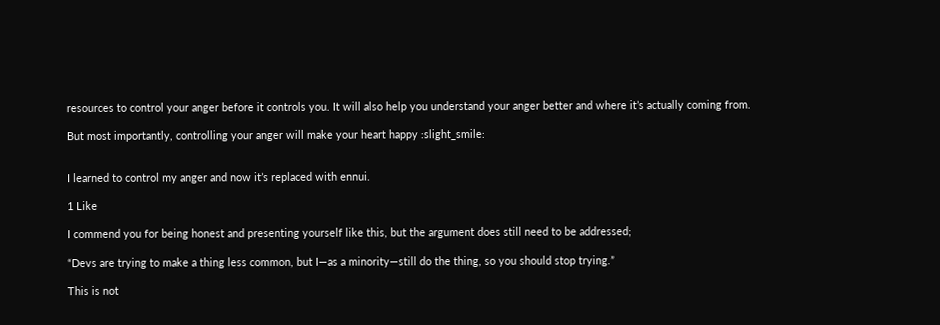resources to control your anger before it controls you. It will also help you understand your anger better and where it’s actually coming from.

But most importantly, controlling your anger will make your heart happy :slight_smile:


I learned to control my anger and now it’s replaced with ennui.

1 Like

I commend you for being honest and presenting yourself like this, but the argument does still need to be addressed;

“Devs are trying to make a thing less common, but I—as a minority—still do the thing, so you should stop trying.”

This is not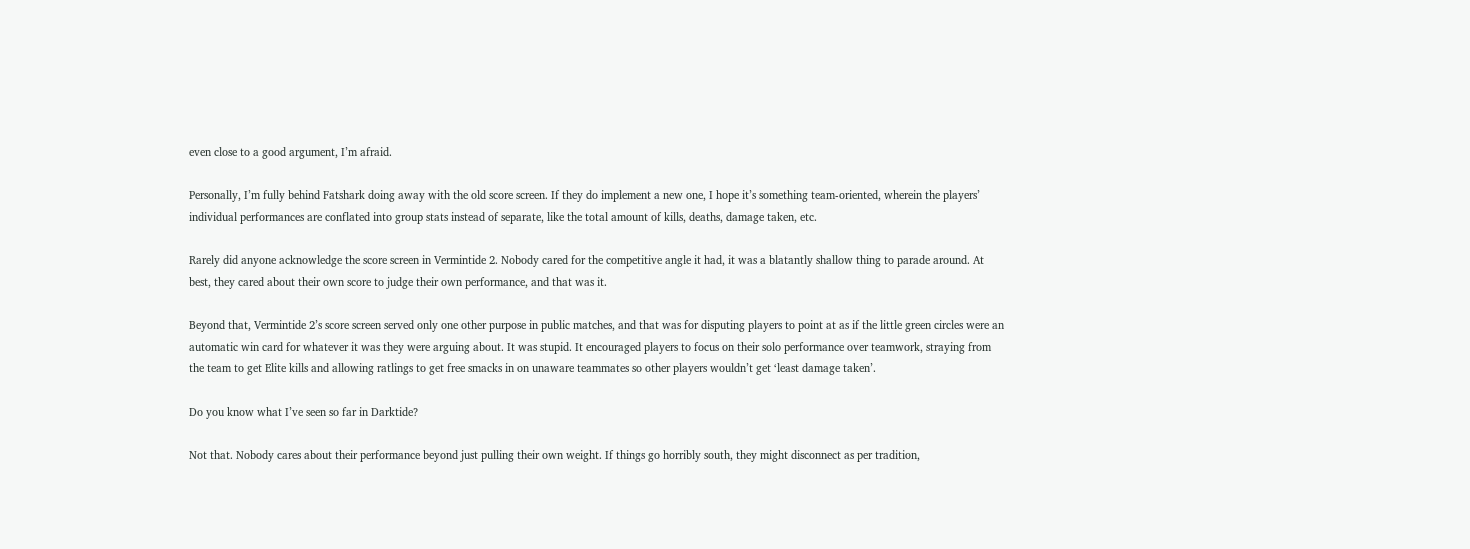even close to a good argument, I’m afraid.

Personally, I’m fully behind Fatshark doing away with the old score screen. If they do implement a new one, I hope it’s something team-oriented, wherein the players’ individual performances are conflated into group stats instead of separate, like the total amount of kills, deaths, damage taken, etc.

Rarely did anyone acknowledge the score screen in Vermintide 2. Nobody cared for the competitive angle it had, it was a blatantly shallow thing to parade around. At best, they cared about their own score to judge their own performance, and that was it.

Beyond that, Vermintide 2’s score screen served only one other purpose in public matches, and that was for disputing players to point at as if the little green circles were an automatic win card for whatever it was they were arguing about. It was stupid. It encouraged players to focus on their solo performance over teamwork, straying from the team to get Elite kills and allowing ratlings to get free smacks in on unaware teammates so other players wouldn’t get ‘least damage taken’.

Do you know what I’ve seen so far in Darktide?

Not that. Nobody cares about their performance beyond just pulling their own weight. If things go horribly south, they might disconnect as per tradition,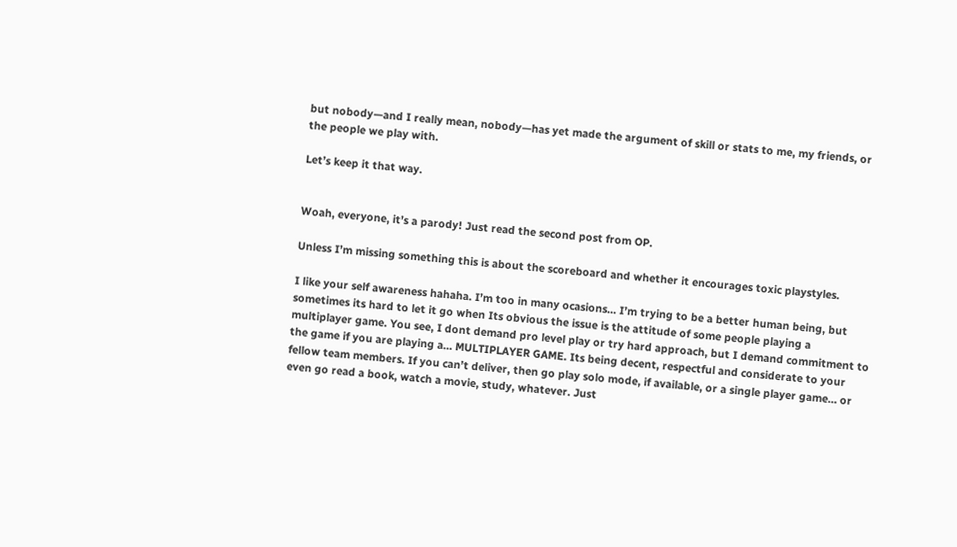but nobody—and I really mean, nobody—has yet made the argument of skill or stats to me, my friends, or the people we play with.

Let’s keep it that way.


Woah, everyone, it’s a parody! Just read the second post from OP.

Unless I’m missing something this is about the scoreboard and whether it encourages toxic playstyles.

I like your self awareness hahaha. I’m too in many ocasions… I’m trying to be a better human being, but sometimes its hard to let it go when Its obvious the issue is the attitude of some people playing a multiplayer game. You see, I dont demand pro level play or try hard approach, but I demand commitment to the game if you are playing a… MULTIPLAYER GAME. Its being decent, respectful and considerate to your fellow team members. If you can’t deliver, then go play solo mode, if available, or a single player game… or even go read a book, watch a movie, study, whatever. Just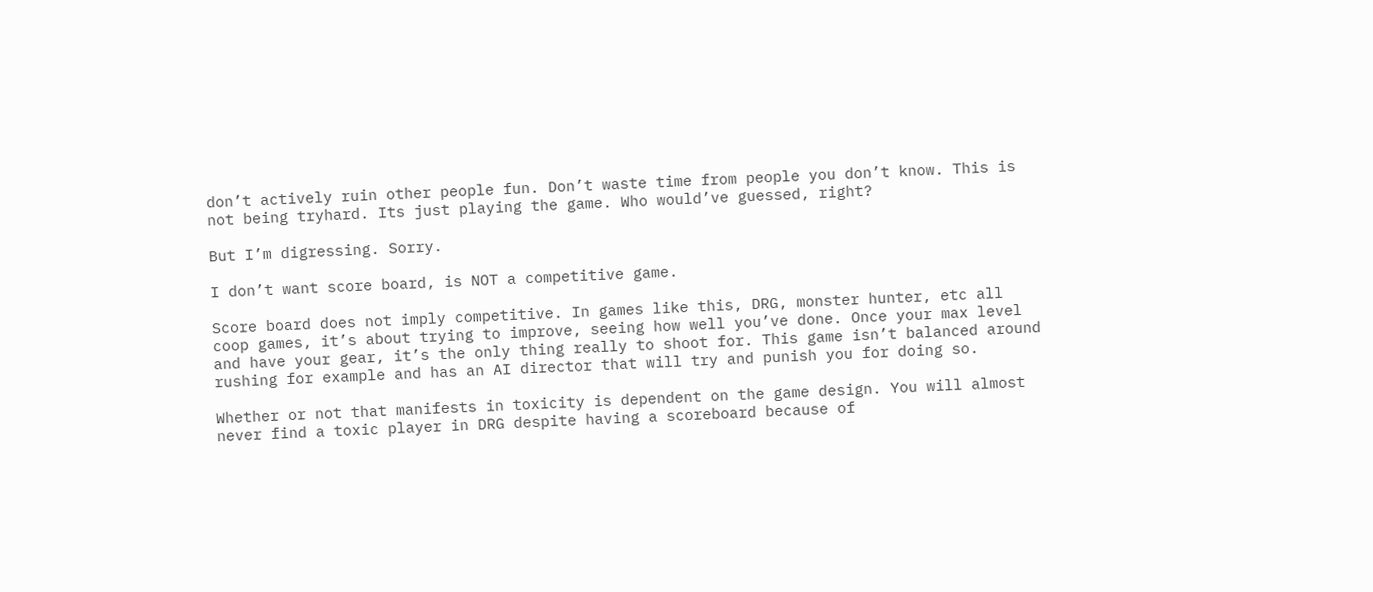don’t actively ruin other people fun. Don’t waste time from people you don’t know. This is not being tryhard. Its just playing the game. Who would’ve guessed, right?

But I’m digressing. Sorry.

I don’t want score board, is NOT a competitive game.

Score board does not imply competitive. In games like this, DRG, monster hunter, etc all coop games, it’s about trying to improve, seeing how well you’ve done. Once your max level and have your gear, it’s the only thing really to shoot for. This game isn’t balanced around rushing for example and has an AI director that will try and punish you for doing so.

Whether or not that manifests in toxicity is dependent on the game design. You will almost never find a toxic player in DRG despite having a scoreboard because of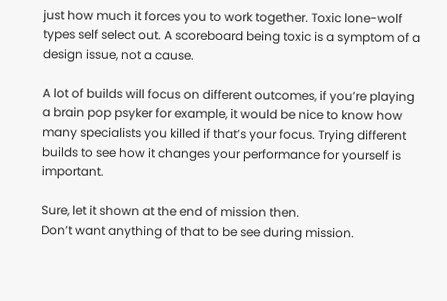just how much it forces you to work together. Toxic lone-wolf types self select out. A scoreboard being toxic is a symptom of a design issue, not a cause.

A lot of builds will focus on different outcomes, if you’re playing a brain pop psyker for example, it would be nice to know how many specialists you killed if that’s your focus. Trying different builds to see how it changes your performance for yourself is important.

Sure, let it shown at the end of mission then.
Don’t want anything of that to be see during mission.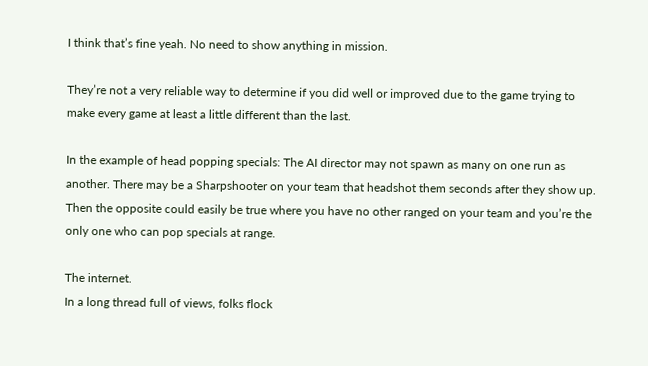I think that’s fine yeah. No need to show anything in mission.

They’re not a very reliable way to determine if you did well or improved due to the game trying to make every game at least a little different than the last.

In the example of head popping specials: The AI director may not spawn as many on one run as another. There may be a Sharpshooter on your team that headshot them seconds after they show up. Then the opposite could easily be true where you have no other ranged on your team and you’re the only one who can pop specials at range.

The internet.
In a long thread full of views, folks flock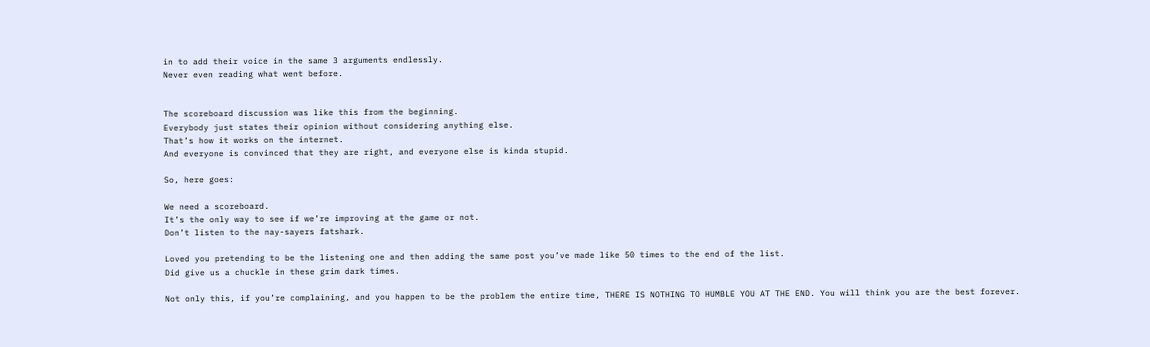in to add their voice in the same 3 arguments endlessly.
Never even reading what went before.


The scoreboard discussion was like this from the beginning.
Everybody just states their opinion without considering anything else.
That’s how it works on the internet.
And everyone is convinced that they are right, and everyone else is kinda stupid.

So, here goes:

We need a scoreboard.
It’s the only way to see if we’re improving at the game or not.
Don’t listen to the nay-sayers fatshark.

Loved you pretending to be the listening one and then adding the same post you’ve made like 50 times to the end of the list.
Did give us a chuckle in these grim dark times.

Not only this, if you’re complaining, and you happen to be the problem the entire time, THERE IS NOTHING TO HUMBLE YOU AT THE END. You will think you are the best forever.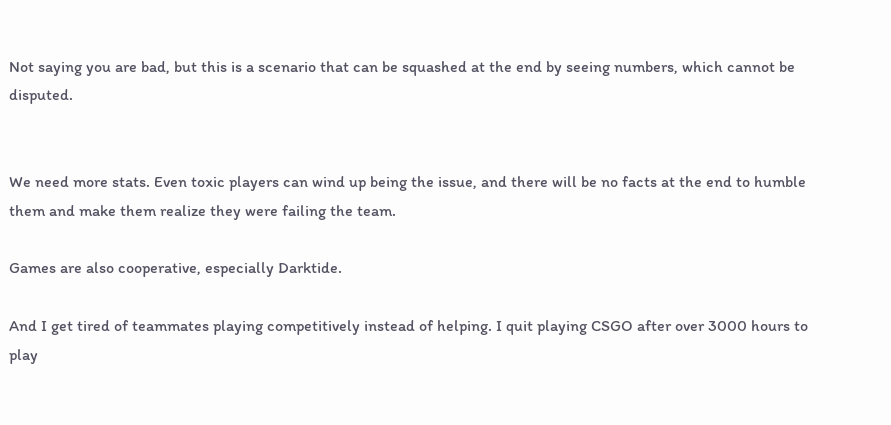Not saying you are bad, but this is a scenario that can be squashed at the end by seeing numbers, which cannot be disputed.


We need more stats. Even toxic players can wind up being the issue, and there will be no facts at the end to humble them and make them realize they were failing the team.

Games are also cooperative, especially Darktide.

And I get tired of teammates playing competitively instead of helping. I quit playing CSGO after over 3000 hours to play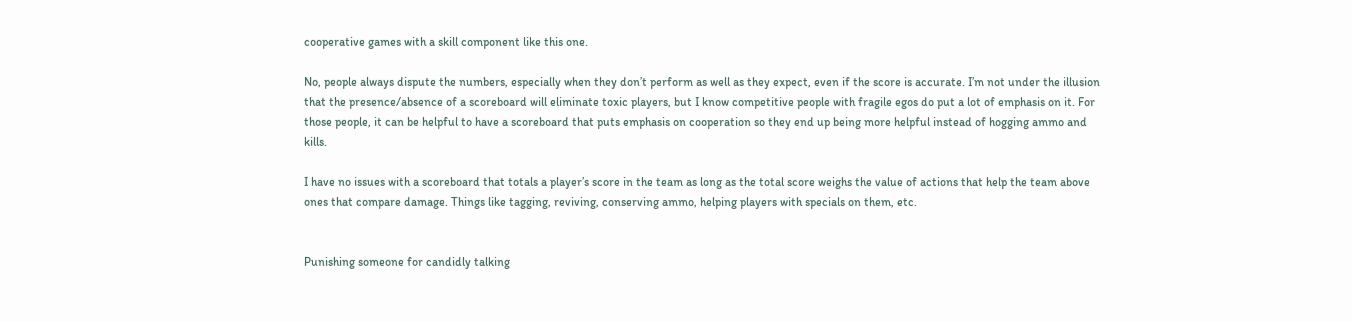cooperative games with a skill component like this one.

No, people always dispute the numbers, especially when they don’t perform as well as they expect, even if the score is accurate. I’m not under the illusion that the presence/absence of a scoreboard will eliminate toxic players, but I know competitive people with fragile egos do put a lot of emphasis on it. For those people, it can be helpful to have a scoreboard that puts emphasis on cooperation so they end up being more helpful instead of hogging ammo and kills.

I have no issues with a scoreboard that totals a player’s score in the team as long as the total score weighs the value of actions that help the team above ones that compare damage. Things like tagging, reviving, conserving ammo, helping players with specials on them, etc.


Punishing someone for candidly talking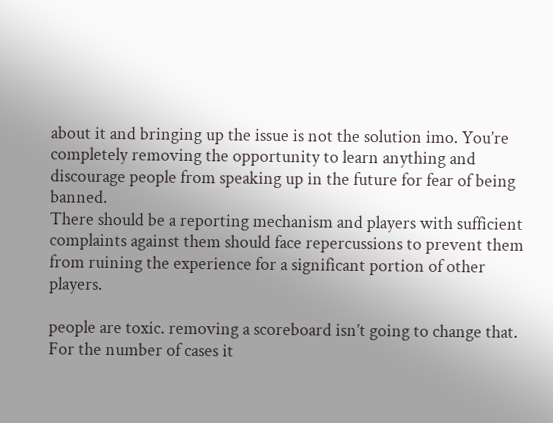about it and bringing up the issue is not the solution imo. You’re completely removing the opportunity to learn anything and discourage people from speaking up in the future for fear of being banned.
There should be a reporting mechanism and players with sufficient complaints against them should face repercussions to prevent them from ruining the experience for a significant portion of other players.

people are toxic. removing a scoreboard isn’t going to change that. For the number of cases it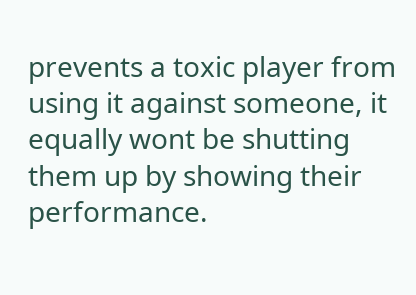prevents a toxic player from using it against someone, it equally wont be shutting them up by showing their performance.